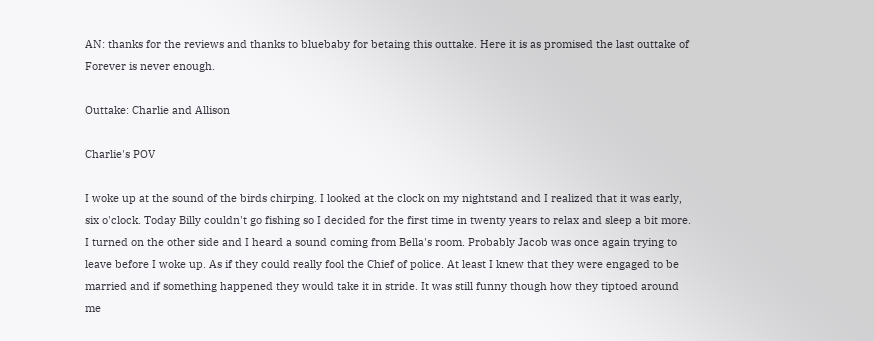AN: thanks for the reviews and thanks to bluebaby for betaing this outtake. Here it is as promised the last outtake of Forever is never enough.

Outtake: Charlie and Allison

Charlie's POV

I woke up at the sound of the birds chirping. I looked at the clock on my nightstand and I realized that it was early, six o'clock. Today Billy couldn't go fishing so I decided for the first time in twenty years to relax and sleep a bit more. I turned on the other side and I heard a sound coming from Bella's room. Probably Jacob was once again trying to leave before I woke up. As if they could really fool the Chief of police. At least I knew that they were engaged to be married and if something happened they would take it in stride. It was still funny though how they tiptoed around me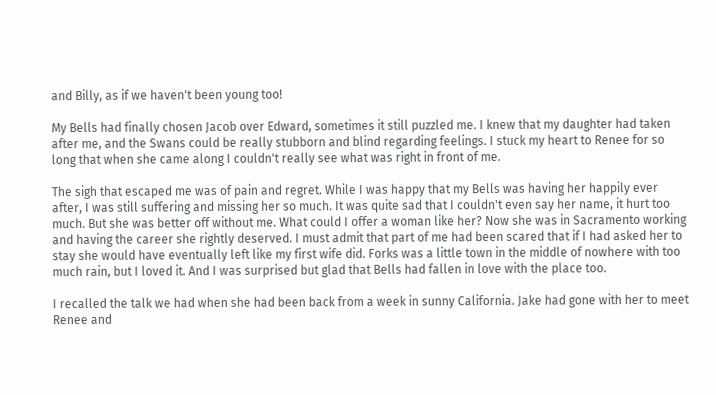and Billy, as if we haven't been young too!

My Bells had finally chosen Jacob over Edward, sometimes it still puzzled me. I knew that my daughter had taken after me, and the Swans could be really stubborn and blind regarding feelings. I stuck my heart to Renee for so long that when she came along I couldn't really see what was right in front of me.

The sigh that escaped me was of pain and regret. While I was happy that my Bells was having her happily ever after, I was still suffering and missing her so much. It was quite sad that I couldn't even say her name, it hurt too much. But she was better off without me. What could I offer a woman like her? Now she was in Sacramento working and having the career she rightly deserved. I must admit that part of me had been scared that if I had asked her to stay she would have eventually left like my first wife did. Forks was a little town in the middle of nowhere with too much rain, but I loved it. And I was surprised but glad that Bells had fallen in love with the place too.

I recalled the talk we had when she had been back from a week in sunny California. Jake had gone with her to meet Renee and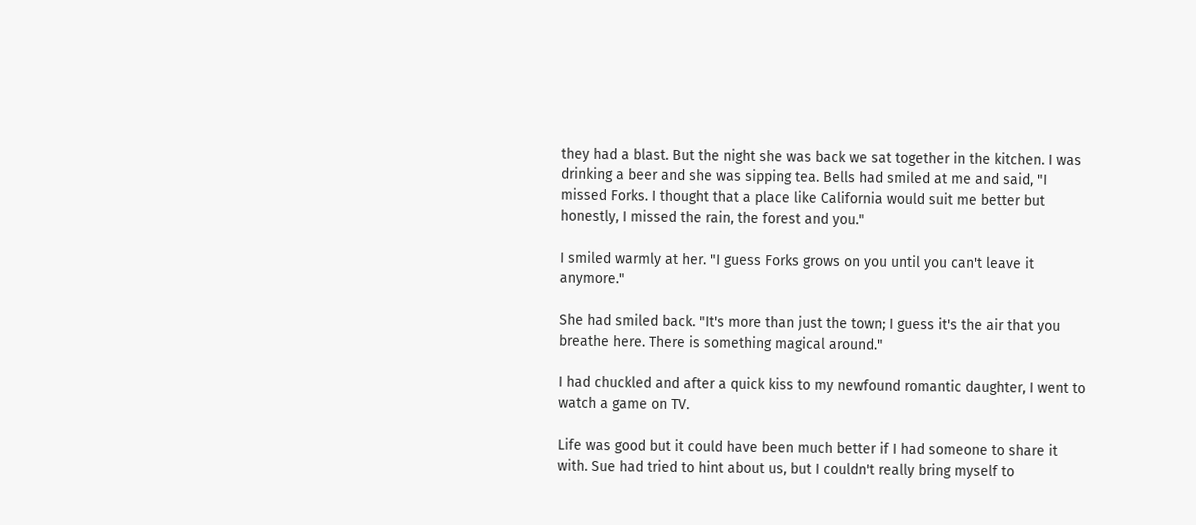they had a blast. But the night she was back we sat together in the kitchen. I was drinking a beer and she was sipping tea. Bells had smiled at me and said, "I missed Forks. I thought that a place like California would suit me better but honestly, I missed the rain, the forest and you."

I smiled warmly at her. "I guess Forks grows on you until you can't leave it anymore."

She had smiled back. "It's more than just the town; I guess it's the air that you breathe here. There is something magical around."

I had chuckled and after a quick kiss to my newfound romantic daughter, I went to watch a game on TV.

Life was good but it could have been much better if I had someone to share it with. Sue had tried to hint about us, but I couldn't really bring myself to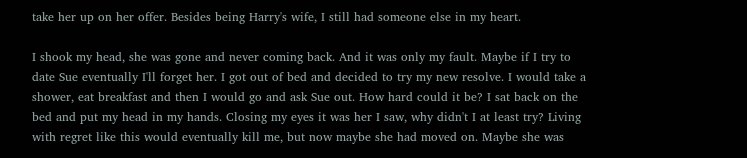take her up on her offer. Besides being Harry's wife, I still had someone else in my heart.

I shook my head, she was gone and never coming back. And it was only my fault. Maybe if I try to date Sue eventually I'll forget her. I got out of bed and decided to try my new resolve. I would take a shower, eat breakfast and then I would go and ask Sue out. How hard could it be? I sat back on the bed and put my head in my hands. Closing my eyes it was her I saw, why didn't I at least try? Living with regret like this would eventually kill me, but now maybe she had moved on. Maybe she was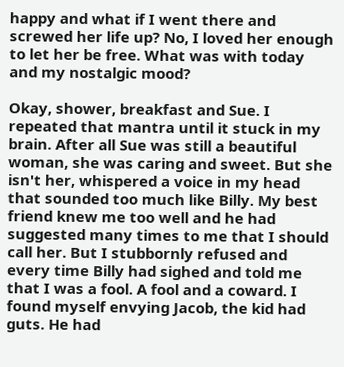happy and what if I went there and screwed her life up? No, I loved her enough to let her be free. What was with today and my nostalgic mood?

Okay, shower, breakfast and Sue. I repeated that mantra until it stuck in my brain. After all Sue was still a beautiful woman, she was caring and sweet. But she isn't her, whispered a voice in my head that sounded too much like Billy. My best friend knew me too well and he had suggested many times to me that I should call her. But I stubbornly refused and every time Billy had sighed and told me that I was a fool. A fool and a coward. I found myself envying Jacob, the kid had guts. He had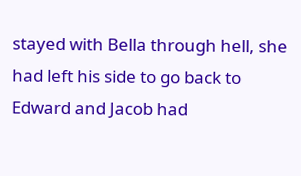stayed with Bella through hell, she had left his side to go back to Edward and Jacob had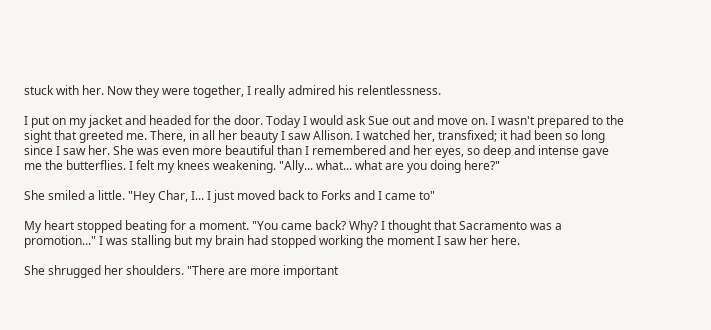stuck with her. Now they were together, I really admired his relentlessness.

I put on my jacket and headed for the door. Today I would ask Sue out and move on. I wasn't prepared to the sight that greeted me. There, in all her beauty I saw Allison. I watched her, transfixed; it had been so long since I saw her. She was even more beautiful than I remembered and her eyes, so deep and intense gave me the butterflies. I felt my knees weakening. "Ally... what... what are you doing here?"

She smiled a little. "Hey Char, I... I just moved back to Forks and I came to"

My heart stopped beating for a moment. "You came back? Why? I thought that Sacramento was a promotion..." I was stalling but my brain had stopped working the moment I saw her here.

She shrugged her shoulders. "There are more important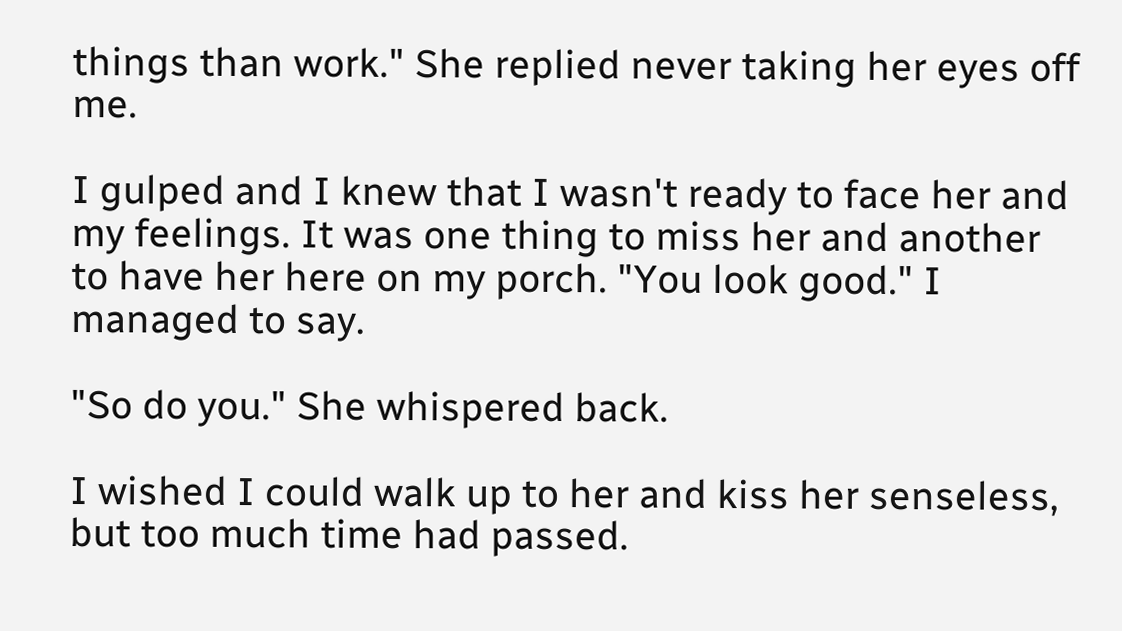things than work." She replied never taking her eyes off me.

I gulped and I knew that I wasn't ready to face her and my feelings. It was one thing to miss her and another to have her here on my porch. "You look good." I managed to say.

"So do you." She whispered back.

I wished I could walk up to her and kiss her senseless, but too much time had passed.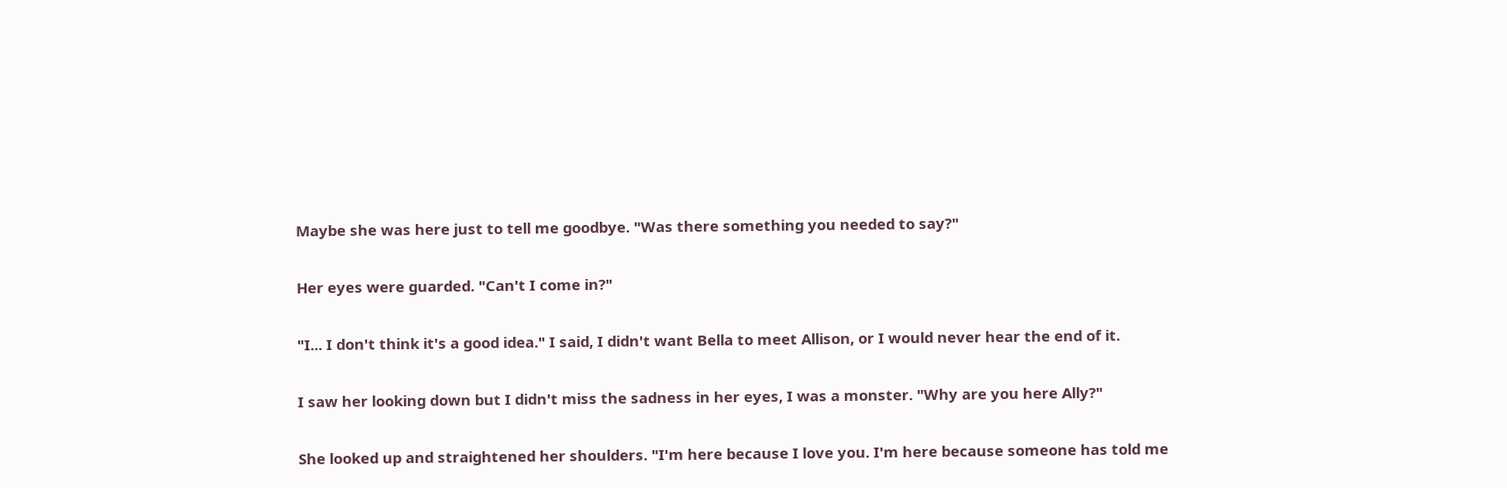Maybe she was here just to tell me goodbye. "Was there something you needed to say?"

Her eyes were guarded. "Can't I come in?"

"I... I don't think it's a good idea." I said, I didn't want Bella to meet Allison, or I would never hear the end of it.

I saw her looking down but I didn't miss the sadness in her eyes, I was a monster. "Why are you here Ally?"

She looked up and straightened her shoulders. "I'm here because I love you. I'm here because someone has told me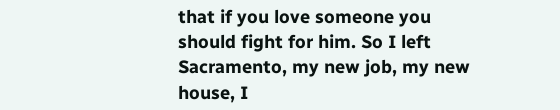that if you love someone you should fight for him. So I left Sacramento, my new job, my new house, I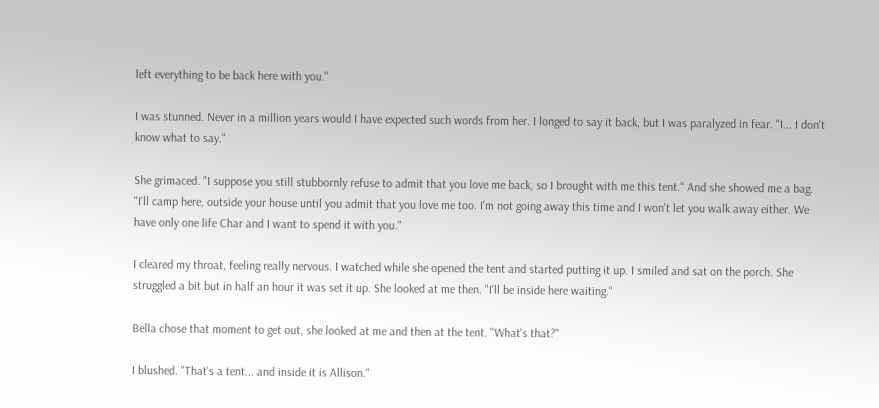left everything to be back here with you."

I was stunned. Never in a million years would I have expected such words from her. I longed to say it back, but I was paralyzed in fear. "I... I don't know what to say."

She grimaced. "I suppose you still stubbornly refuse to admit that you love me back, so I brought with me this tent." And she showed me a bag. "I'll camp here, outside your house until you admit that you love me too. I'm not going away this time and I won't let you walk away either. We have only one life Char and I want to spend it with you."

I cleared my throat, feeling really nervous. I watched while she opened the tent and started putting it up. I smiled and sat on the porch. She struggled a bit but in half an hour it was set it up. She looked at me then. "I'll be inside here waiting."

Bella chose that moment to get out, she looked at me and then at the tent. "What's that?"

I blushed. "That's a tent... and inside it is Allison."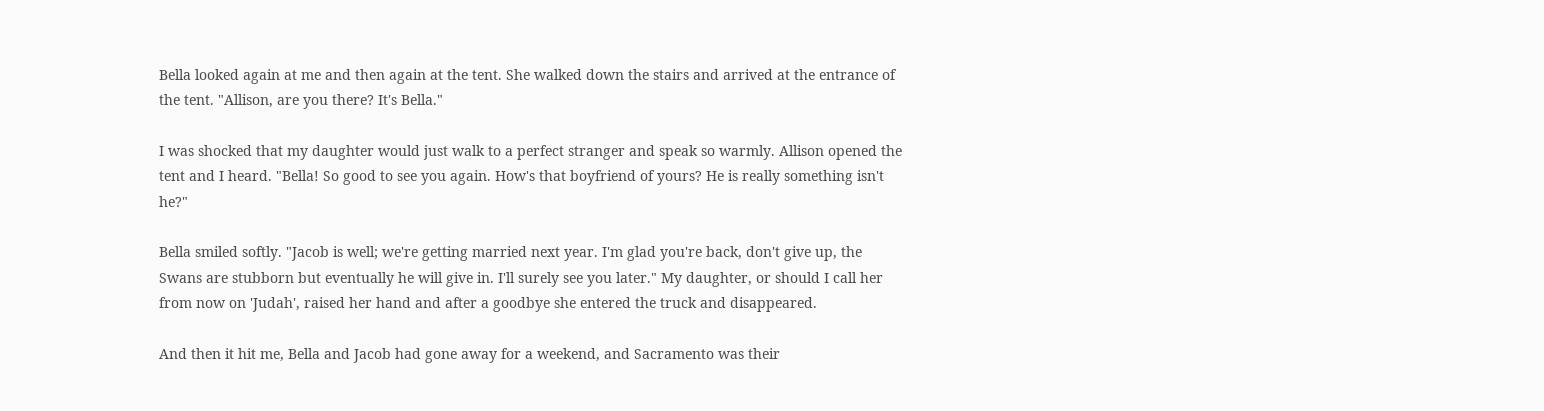Bella looked again at me and then again at the tent. She walked down the stairs and arrived at the entrance of the tent. "Allison, are you there? It's Bella."

I was shocked that my daughter would just walk to a perfect stranger and speak so warmly. Allison opened the tent and I heard. "Bella! So good to see you again. How's that boyfriend of yours? He is really something isn't he?"

Bella smiled softly. "Jacob is well; we're getting married next year. I'm glad you're back, don't give up, the Swans are stubborn but eventually he will give in. I'll surely see you later." My daughter, or should I call her from now on 'Judah', raised her hand and after a goodbye she entered the truck and disappeared.

And then it hit me, Bella and Jacob had gone away for a weekend, and Sacramento was their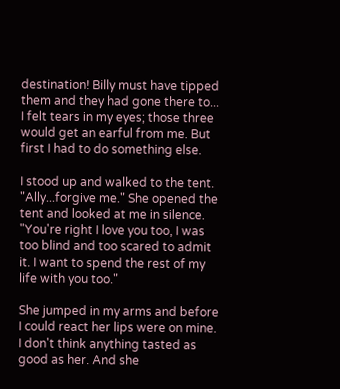destination! Billy must have tipped them and they had gone there to... I felt tears in my eyes; those three would get an earful from me. But first I had to do something else.

I stood up and walked to the tent. "Ally...forgive me." She opened the tent and looked at me in silence. "You're right I love you too, I was too blind and too scared to admit it. I want to spend the rest of my life with you too."

She jumped in my arms and before I could react her lips were on mine. I don't think anything tasted as good as her. And she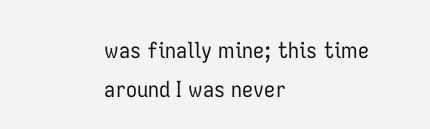was finally mine; this time around I was never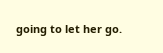going to let her go.